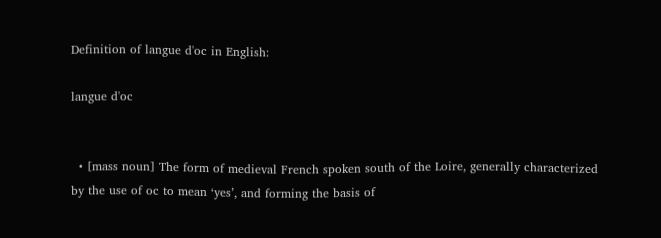Definition of langue d'oc in English:

langue d'oc


  • [mass noun] The form of medieval French spoken south of the Loire, generally characterized by the use of oc to mean ‘yes’, and forming the basis of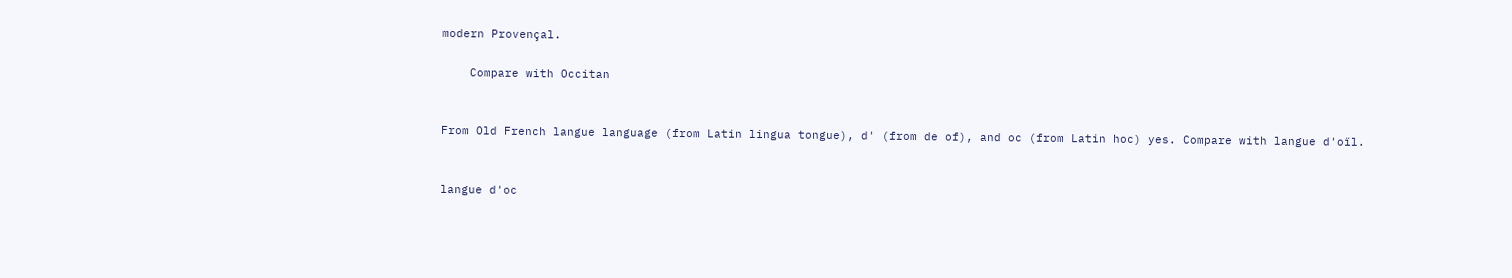modern Provençal.

    Compare with Occitan


From Old French langue language (from Latin lingua tongue), d' (from de of), and oc (from Latin hoc) yes. Compare with langue d'oïl.


langue d'oc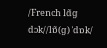/French lɑ̃ɡ dɔk//lɒ̃(ɡ) ˈdɒk/